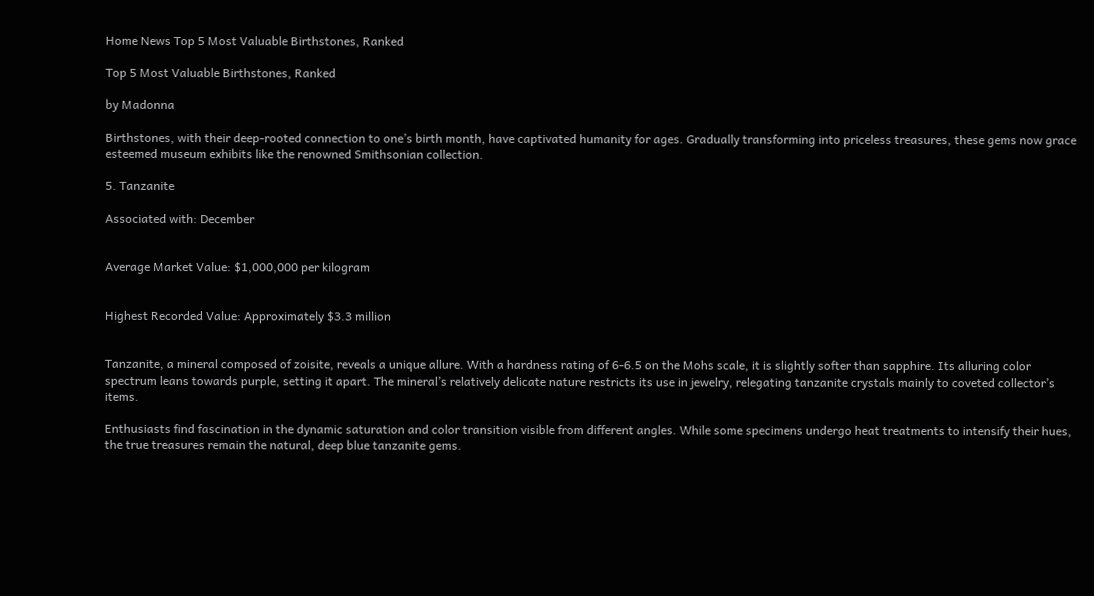Home News Top 5 Most Valuable Birthstones, Ranked

Top 5 Most Valuable Birthstones, Ranked

by Madonna

Birthstones, with their deep-rooted connection to one’s birth month, have captivated humanity for ages. Gradually transforming into priceless treasures, these gems now grace esteemed museum exhibits like the renowned Smithsonian collection.

5. Tanzanite

Associated with: December


Average Market Value: $1,000,000 per kilogram


Highest Recorded Value: Approximately $3.3 million


Tanzanite, a mineral composed of zoisite, reveals a unique allure. With a hardness rating of 6-6.5 on the Mohs scale, it is slightly softer than sapphire. Its alluring color spectrum leans towards purple, setting it apart. The mineral’s relatively delicate nature restricts its use in jewelry, relegating tanzanite crystals mainly to coveted collector’s items.

Enthusiasts find fascination in the dynamic saturation and color transition visible from different angles. While some specimens undergo heat treatments to intensify their hues, the true treasures remain the natural, deep blue tanzanite gems.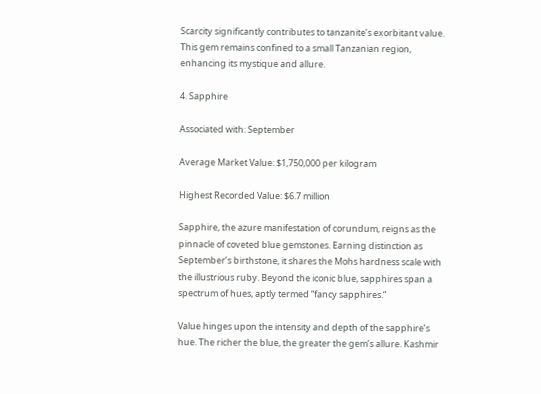Scarcity significantly contributes to tanzanite’s exorbitant value. This gem remains confined to a small Tanzanian region, enhancing its mystique and allure.

4. Sapphire

Associated with: September

Average Market Value: $1,750,000 per kilogram

Highest Recorded Value: $6.7 million

Sapphire, the azure manifestation of corundum, reigns as the pinnacle of coveted blue gemstones. Earning distinction as September’s birthstone, it shares the Mohs hardness scale with the illustrious ruby. Beyond the iconic blue, sapphires span a spectrum of hues, aptly termed “fancy sapphires.”

Value hinges upon the intensity and depth of the sapphire’s hue. The richer the blue, the greater the gem’s allure. Kashmir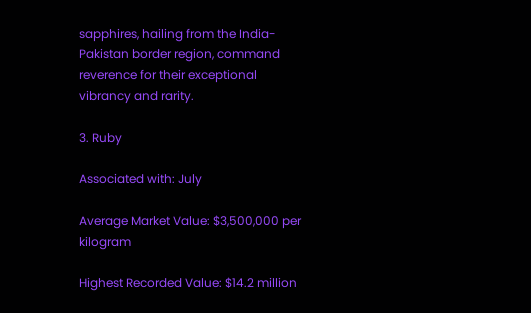sapphires, hailing from the India-Pakistan border region, command reverence for their exceptional vibrancy and rarity.

3. Ruby

Associated with: July

Average Market Value: $3,500,000 per kilogram

Highest Recorded Value: $14.2 million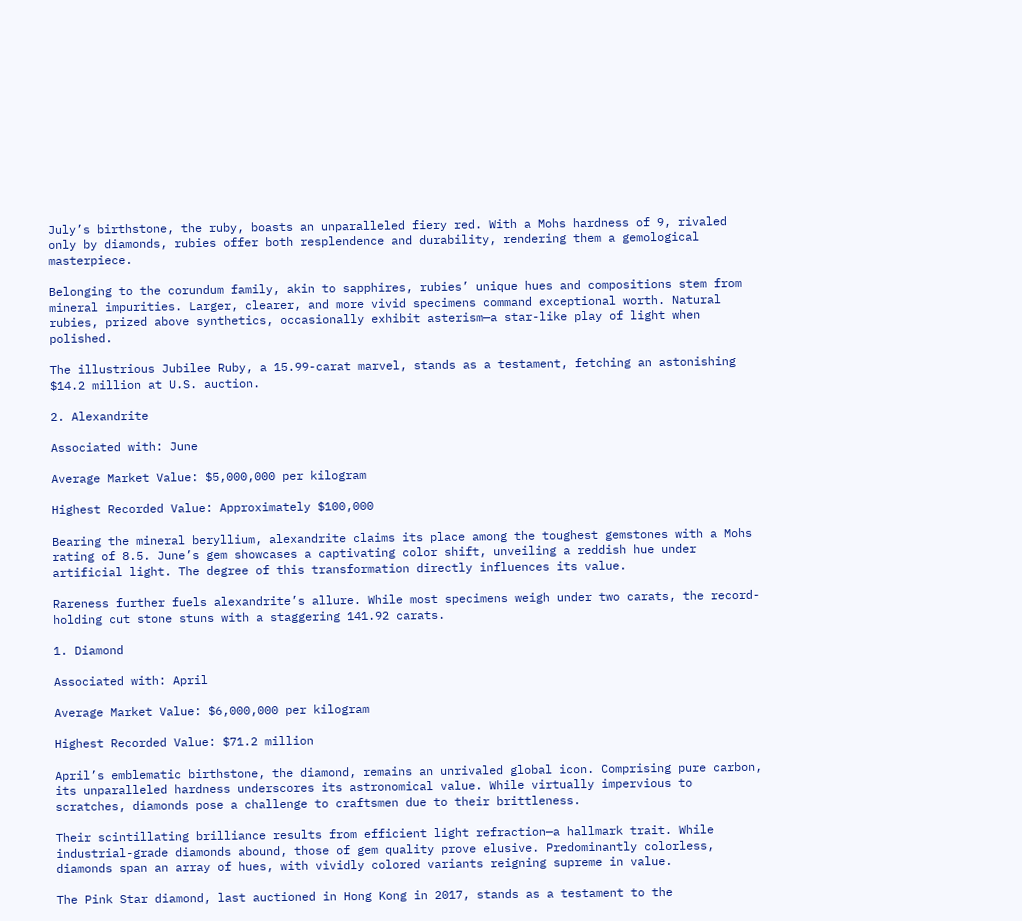July’s birthstone, the ruby, boasts an unparalleled fiery red. With a Mohs hardness of 9, rivaled only by diamonds, rubies offer both resplendence and durability, rendering them a gemological masterpiece.

Belonging to the corundum family, akin to sapphires, rubies’ unique hues and compositions stem from mineral impurities. Larger, clearer, and more vivid specimens command exceptional worth. Natural rubies, prized above synthetics, occasionally exhibit asterism—a star-like play of light when polished.

The illustrious Jubilee Ruby, a 15.99-carat marvel, stands as a testament, fetching an astonishing $14.2 million at U.S. auction.

2. Alexandrite

Associated with: June

Average Market Value: $5,000,000 per kilogram

Highest Recorded Value: Approximately $100,000

Bearing the mineral beryllium, alexandrite claims its place among the toughest gemstones with a Mohs rating of 8.5. June’s gem showcases a captivating color shift, unveiling a reddish hue under artificial light. The degree of this transformation directly influences its value.

Rareness further fuels alexandrite’s allure. While most specimens weigh under two carats, the record-holding cut stone stuns with a staggering 141.92 carats.

1. Diamond

Associated with: April

Average Market Value: $6,000,000 per kilogram

Highest Recorded Value: $71.2 million

April’s emblematic birthstone, the diamond, remains an unrivaled global icon. Comprising pure carbon, its unparalleled hardness underscores its astronomical value. While virtually impervious to scratches, diamonds pose a challenge to craftsmen due to their brittleness.

Their scintillating brilliance results from efficient light refraction—a hallmark trait. While industrial-grade diamonds abound, those of gem quality prove elusive. Predominantly colorless, diamonds span an array of hues, with vividly colored variants reigning supreme in value.

The Pink Star diamond, last auctioned in Hong Kong in 2017, stands as a testament to the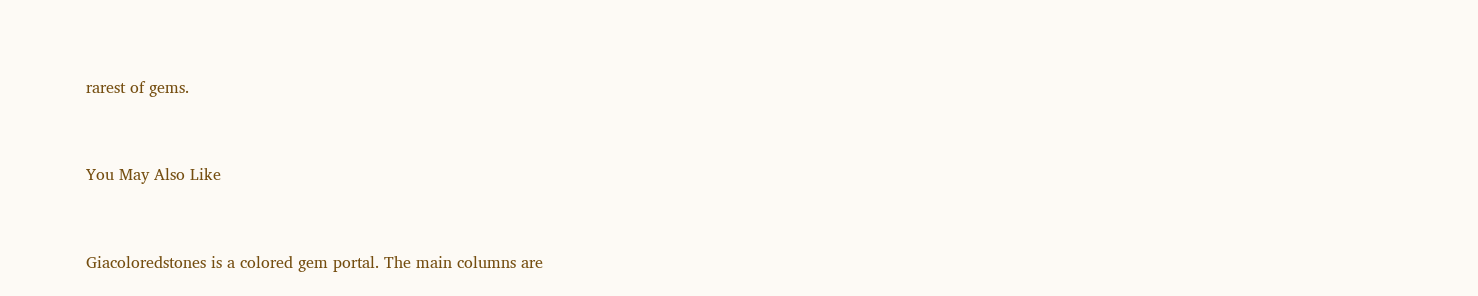rarest of gems.


You May Also Like


Giacoloredstones is a colored gem portal. The main columns are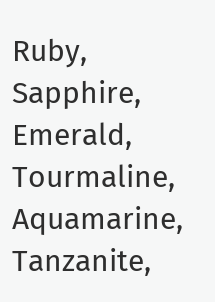Ruby, Sapphire, Emerald, Tourmaline, Aquamarine, Tanzanite,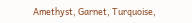Amethyst, Garnet, Turquoise,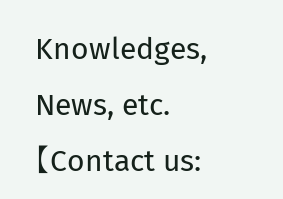Knowledges, News, etc.【Contact us: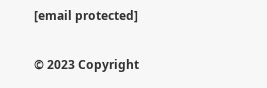[email protected]

© 2023 Copyright